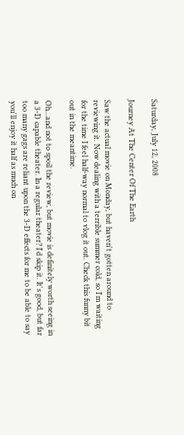Saturday, July 12, 2008

Journey At The Center Of The Earth

Saw the actual movie on Monday, but haven't gotten around to reviewing it. Now dealing with a terrible summer cold, so I'm waiting for the time I feel half-way normal to vlog it out. Check this funny bit out in the meantime.

Oh...and not to spoil the review, but movie is definitely worth seeing in a 3-D capable theater. In a regular theater? I'd skip it. It's good, but far too many gags are reliant upon the 3-D effects for me to be able to say you'll enjoy it half as much on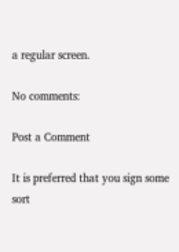a regular screen.

No comments:

Post a Comment

It is preferred that you sign some sort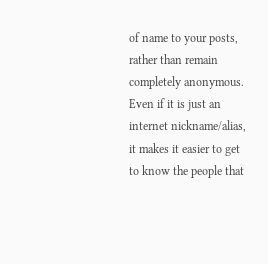of name to your posts, rather than remain completely anonymous. Even if it is just an internet nickname/alias, it makes it easier to get to know the people that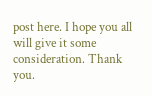post here. I hope you all will give it some consideration. Thank you.